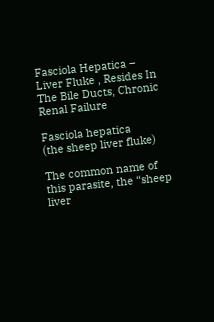Fasciola Hepatica – Liver Fluke , Resides In The Bile Ducts, Chronic Renal Failure

Fasciola hepatica
(the sheep liver fluke)

The common name of this parasite, the “sheep liver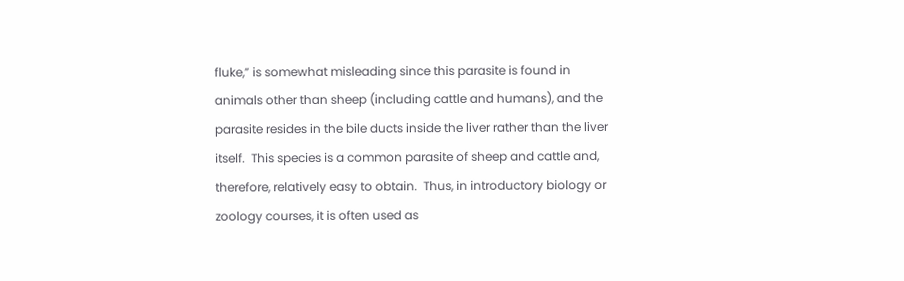fluke,” is somewhat misleading since this parasite is found in animals other than sheep (including cattle and humans), and the parasite resides in the bile ducts inside the liver rather than the liver itself.  This species is a common parasite of sheep and cattle and, therefore, relatively easy to obtain.  Thus, in introductory biology or zoology courses, it is often used as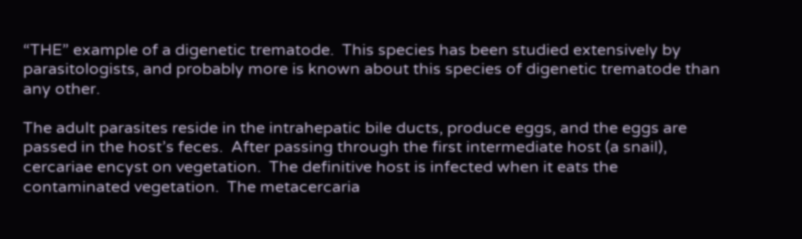“THE” example of a digenetic trematode.  This species has been studied extensively by parasitologists, and probably more is known about this species of digenetic trematode than any other.

The adult parasites reside in the intrahepatic bile ducts, produce eggs, and the eggs are passed in the host’s feces.  After passing through the first intermediate host (a snail), cercariae encyst on vegetation.  The definitive host is infected when it eats the contaminated vegetation.  The metacercaria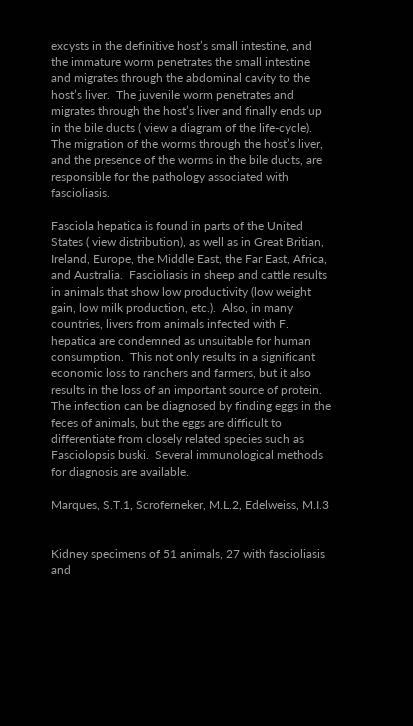excysts in the definitive host’s small intestine, and the immature worm penetrates the small intestine and migrates through the abdominal cavity to the host’s liver.  The juvenile worm penetrates and migrates through the host’s liver and finally ends up in the bile ducts ( view a diagram of the life-cycle).  The migration of the worms through the host’s liver, and the presence of the worms in the bile ducts, are responsible for the pathology associated with fascioliasis.

Fasciola hepatica is found in parts of the United States ( view distribution), as well as in Great Britian, Ireland, Europe, the Middle East, the Far East, Africa, and Australia.  Fascioliasis in sheep and cattle results in animals that show low productivity (low weight gain, low milk production, etc.).  Also, in many countries, livers from animals infected with F. hepatica are condemned as unsuitable for human consumption.  This not only results in a significant economic loss to ranchers and farmers, but it also results in the loss of an important source of protein.  The infection can be diagnosed by finding eggs in the feces of animals, but the eggs are difficult to differentiate from closely related species such as Fasciolopsis buski.  Several immunological methods for diagnosis are available.

Marques, S.T.1, Scroferneker, M.L.2, Edelweiss, M.I.3


Kidney specimens of 51 animals, 27 with fascioliasis and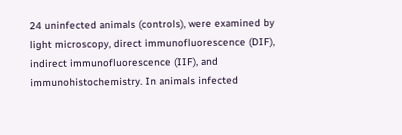24 uninfected animals (controls), were examined by light microscopy, direct immunofluorescence (DIF), indirect immunofluorescence (IIF), and immunohistochemistry. In animals infected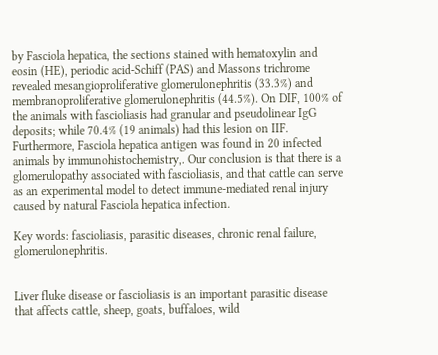by Fasciola hepatica, the sections stained with hematoxylin and eosin (HE), periodic acid-Schiff (PAS) and Massons trichrome revealed mesangioproliferative glomerulonephritis (33.3%) and membranoproliferative glomerulonephritis (44.5%). On DIF, 100% of the animals with fascioliasis had granular and pseudolinear IgG deposits; while 70.4% (19 animals) had this lesion on IIF. Furthermore, Fasciola hepatica antigen was found in 20 infected animals by immunohistochemistry,. Our conclusion is that there is a glomerulopathy associated with fascioliasis, and that cattle can serve as an experimental model to detect immune-mediated renal injury caused by natural Fasciola hepatica infection.

Key words: fascioliasis, parasitic diseases, chronic renal failure, glomerulonephritis.


Liver fluke disease or fascioliasis is an important parasitic disease that affects cattle, sheep, goats, buffaloes, wild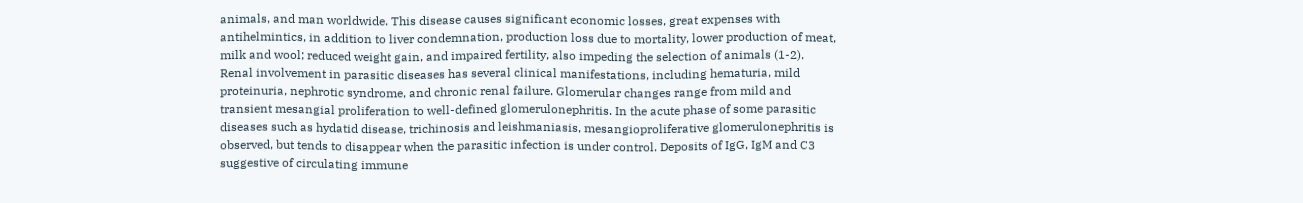animals, and man worldwide. This disease causes significant economic losses, great expenses with antihelmintics, in addition to liver condemnation, production loss due to mortality, lower production of meat, milk and wool; reduced weight gain, and impaired fertility, also impeding the selection of animals (1-2). Renal involvement in parasitic diseases has several clinical manifestations, including hematuria, mild proteinuria, nephrotic syndrome, and chronic renal failure. Glomerular changes range from mild and transient mesangial proliferation to well-defined glomerulonephritis. In the acute phase of some parasitic diseases such as hydatid disease, trichinosis and leishmaniasis, mesangioproliferative glomerulonephritis is observed, but tends to disappear when the parasitic infection is under control. Deposits of IgG, IgM and C3 suggestive of circulating immune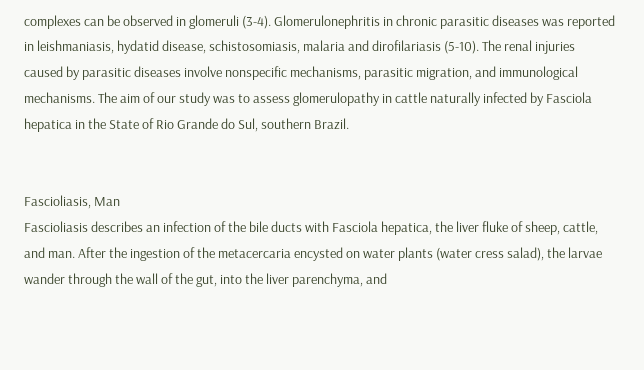complexes can be observed in glomeruli (3-4). Glomerulonephritis in chronic parasitic diseases was reported in leishmaniasis, hydatid disease, schistosomiasis, malaria and dirofilariasis (5-10). The renal injuries caused by parasitic diseases involve nonspecific mechanisms, parasitic migration, and immunological mechanisms. The aim of our study was to assess glomerulopathy in cattle naturally infected by Fasciola hepatica in the State of Rio Grande do Sul, southern Brazil.


Fascioliasis, Man
Fascioliasis describes an infection of the bile ducts with Fasciola hepatica, the liver fluke of sheep, cattle, and man. After the ingestion of the metacercaria encysted on water plants (water cress salad), the larvae wander through the wall of the gut, into the liver parenchyma, and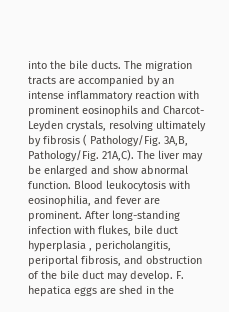into the bile ducts. The migration tracts are accompanied by an intense inflammatory reaction with prominent eosinophils and Charcot-Leyden crystals, resolving ultimately by fibrosis ( Pathology/Fig. 3A,B, Pathology/Fig. 21A,C). The liver may be enlarged and show abnormal function. Blood leukocytosis with eosinophilia, and fever are prominent. After long-standing infection with flukes, bile duct hyperplasia , pericholangitis, periportal fibrosis, and obstruction of the bile duct may develop. F. hepatica eggs are shed in the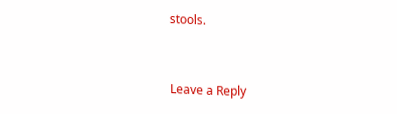stools.


Leave a Reply